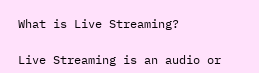What is Live Streaming?

Live Streaming is an audio or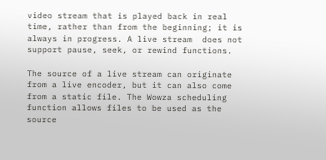video stream that is played back in real time, rather than from the beginning; it is always in progress. A live stream  does not support pause, seek, or rewind functions.

The source of a live stream can originate from a live encoder, but it can also come from a static file. The Wowza scheduling function allows files to be used as the source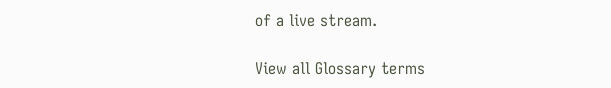of a live stream.

View all Glossary terms